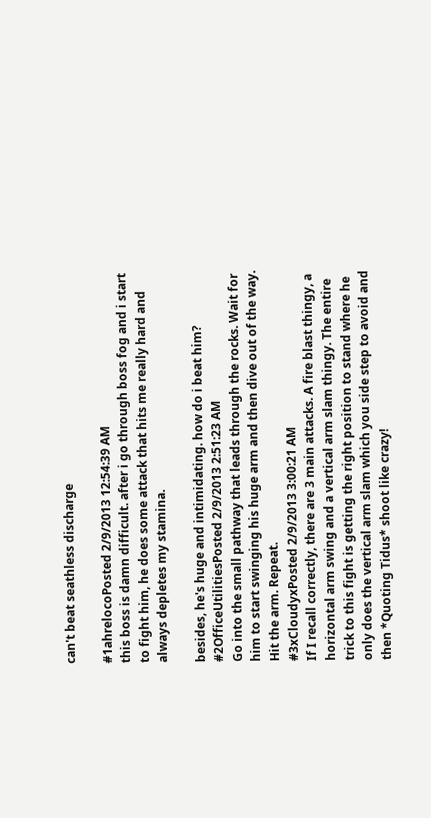can't beat seathless discharge

#1ahrelocoPosted 2/9/2013 12:54:39 AM
this boss is damn difficult. after i go through boss fog and i start to fight him, he does some attack that hits me really hard and always depletes my stamina.

besides, he's huge and intimidating. how do i beat him?
#2OfficeUtilitiesPosted 2/9/2013 2:51:23 AM
Go into the small pathway that leads through the rocks. Wait for him to start swinging his huge arm and then dive out of the way. Hit the arm. Repeat.
#3xCloudyxPosted 2/9/2013 3:00:21 AM
If I recall correctly, there are 3 main attacks. A fire blast thingy, a horizontal arm swing and a vertical arm slam thingy. The entire trick to this fight is getting the right position to stand where he only does the vertical arm slam which you side step to avoid and then *Quoting Tidus* shoot like crazy!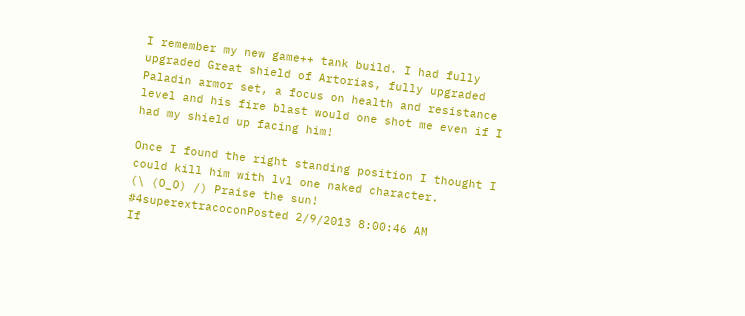I remember my new game++ tank build. I had fully upgraded Great shield of Artorias, fully upgraded Paladin armor set, a focus on health and resistance level and his fire blast would one shot me even if I had my shield up facing him!

Once I found the right standing position I thought I could kill him with lvl one naked character.
(\ (O_O) /) Praise the sun!
#4superextracoconPosted 2/9/2013 8:00:46 AM
If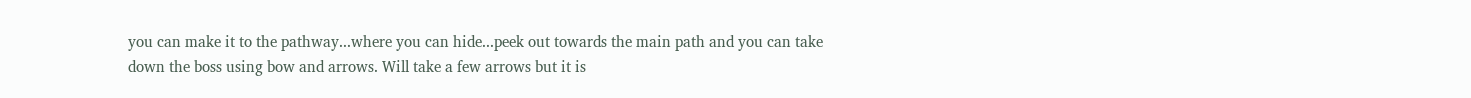you can make it to the pathway...where you can hide...peek out towards the main path and you can take down the boss using bow and arrows. Will take a few arrows but it is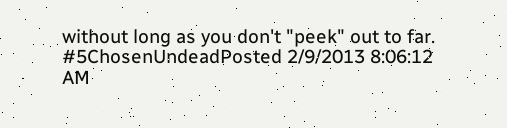without long as you don't "peek" out to far.
#5ChosenUndeadPosted 2/9/2013 8:06:12 AM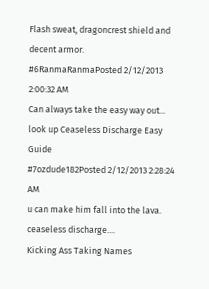Flash sweat, dragoncrest shield and decent armor.
#6RanmaRanmaPosted 2/12/2013 2:00:32 AM
Can always take the easy way out... look up Ceaseless Discharge Easy Guide
#7ozdude182Posted 2/12/2013 2:28:24 AM
u can make him fall into the lava. ceaseless discharge....
Kicking Ass Taking Names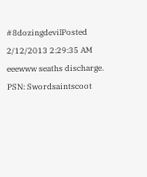#8dozingdevilPosted 2/12/2013 2:29:35 AM
eeewww seaths discharge.
PSN: Swordsaintscoot